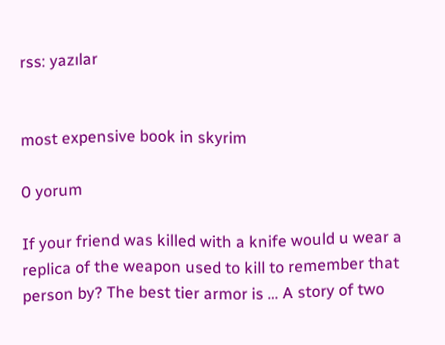rss: yazılar


most expensive book in skyrim

0 yorum

If your friend was killed with a knife would u wear a replica of the weapon used to kill to remember that person by? The best tier armor is … A story of two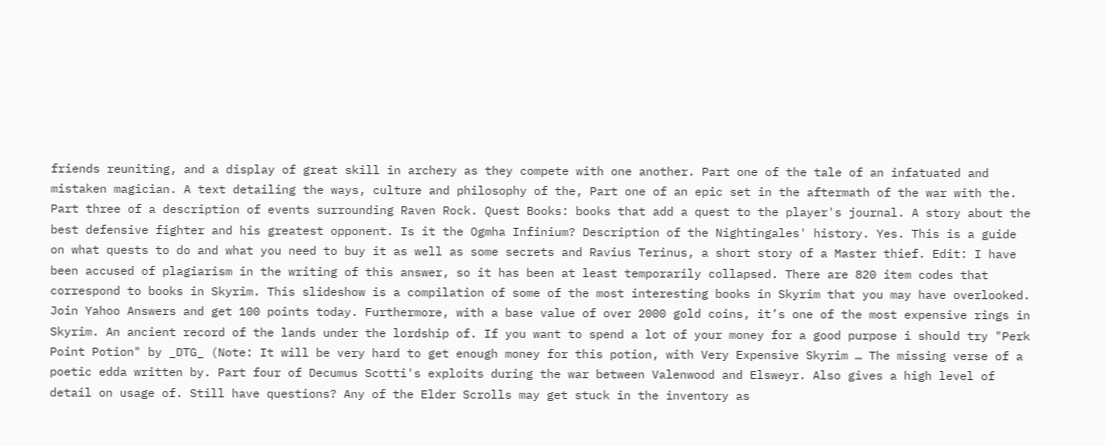friends reuniting, and a display of great skill in archery as they compete with one another. Part one of the tale of an infatuated and mistaken magician. A text detailing the ways, culture and philosophy of the, Part one of an epic set in the aftermath of the war with the. Part three of a description of events surrounding Raven Rock. Quest Books: books that add a quest to the player's journal. A story about the best defensive fighter and his greatest opponent. Is it the Ogmha Infinium? Description of the Nightingales' history. Yes. This is a guide on what quests to do and what you need to buy it as well as some secrets and Ravius Terinus, a short story of a Master thief. Edit: I have been accused of plagiarism in the writing of this answer, so it has been at least temporarily collapsed. There are 820 item codes that correspond to books in Skyrim. This slideshow is a compilation of some of the most interesting books in Skyrim that you may have overlooked. Join Yahoo Answers and get 100 points today. Furthermore, with a base value of over 2000 gold coins, it’s one of the most expensive rings in Skyrim. An ancient record of the lands under the lordship of. If you want to spend a lot of your money for a good purpose i should try "Perk Point Potion" by _DTG_ (Note: It will be very hard to get enough money for this potion, with Very Expensive Skyrim … The missing verse of a poetic edda written by. Part four of Decumus Scotti's exploits during the war between Valenwood and Elsweyr. Also gives a high level of detail on usage of. Still have questions? Any of the Elder Scrolls may get stuck in the inventory as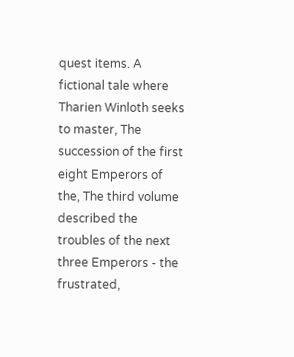quest items. A fictional tale where Tharien Winloth seeks to master, The succession of the first eight Emperors of the, The third volume described the troubles of the next three Emperors - the frustrated,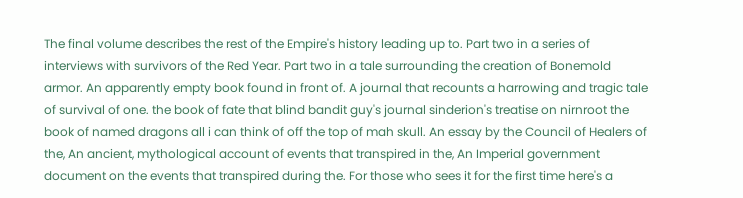The final volume describes the rest of the Empire's history leading up to. Part two in a series of interviews with survivors of the Red Year. Part two in a tale surrounding the creation of Bonemold armor. An apparently empty book found in front of. A journal that recounts a harrowing and tragic tale of survival of one. the book of fate that blind bandit guy's journal sinderion's treatise on nirnroot the book of named dragons all i can think of off the top of mah skull. An essay by the Council of Healers of the, An ancient, mythological account of events that transpired in the, An Imperial government document on the events that transpired during the. For those who sees it for the first time here's a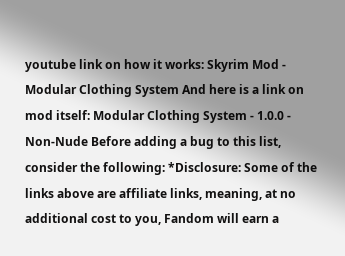youtube link on how it works: Skyrim Mod - Modular Clothing System And here is a link on mod itself: Modular Clothing System - 1.0.0 - Non-Nude Before adding a bug to this list, consider the following: *Disclosure: Some of the links above are affiliate links, meaning, at no additional cost to you, Fandom will earn a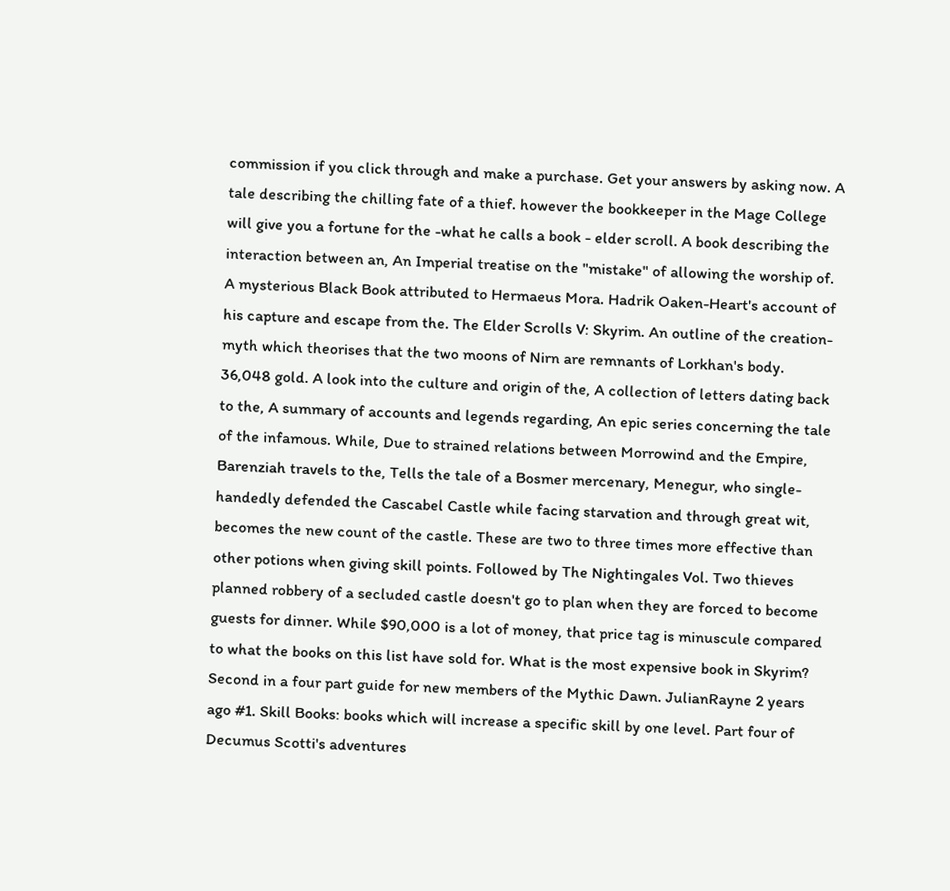commission if you click through and make a purchase. Get your answers by asking now. A tale describing the chilling fate of a thief. however the bookkeeper in the Mage College will give you a fortune for the -what he calls a book - elder scroll. A book describing the interaction between an, An Imperial treatise on the "mistake" of allowing the worship of. A mysterious Black Book attributed to Hermaeus Mora. Hadrik Oaken-Heart's account of his capture and escape from the. The Elder Scrolls V: Skyrim. An outline of the creation-myth which theorises that the two moons of Nirn are remnants of Lorkhan's body. 36,048 gold. A look into the culture and origin of the, A collection of letters dating back to the, A summary of accounts and legends regarding, An epic series concerning the tale of the infamous. While, Due to strained relations between Morrowind and the Empire, Barenziah travels to the, Tells the tale of a Bosmer mercenary, Menegur, who single-handedly defended the Cascabel Castle while facing starvation and through great wit, becomes the new count of the castle. These are two to three times more effective than other potions when giving skill points. Followed by The Nightingales Vol. Two thieves planned robbery of a secluded castle doesn't go to plan when they are forced to become guests for dinner. While $90,000 is a lot of money, that price tag is minuscule compared to what the books on this list have sold for. What is the most expensive book in Skyrim? Second in a four part guide for new members of the Mythic Dawn. JulianRayne 2 years ago #1. Skill Books: books which will increase a specific skill by one level. Part four of Decumus Scotti's adventures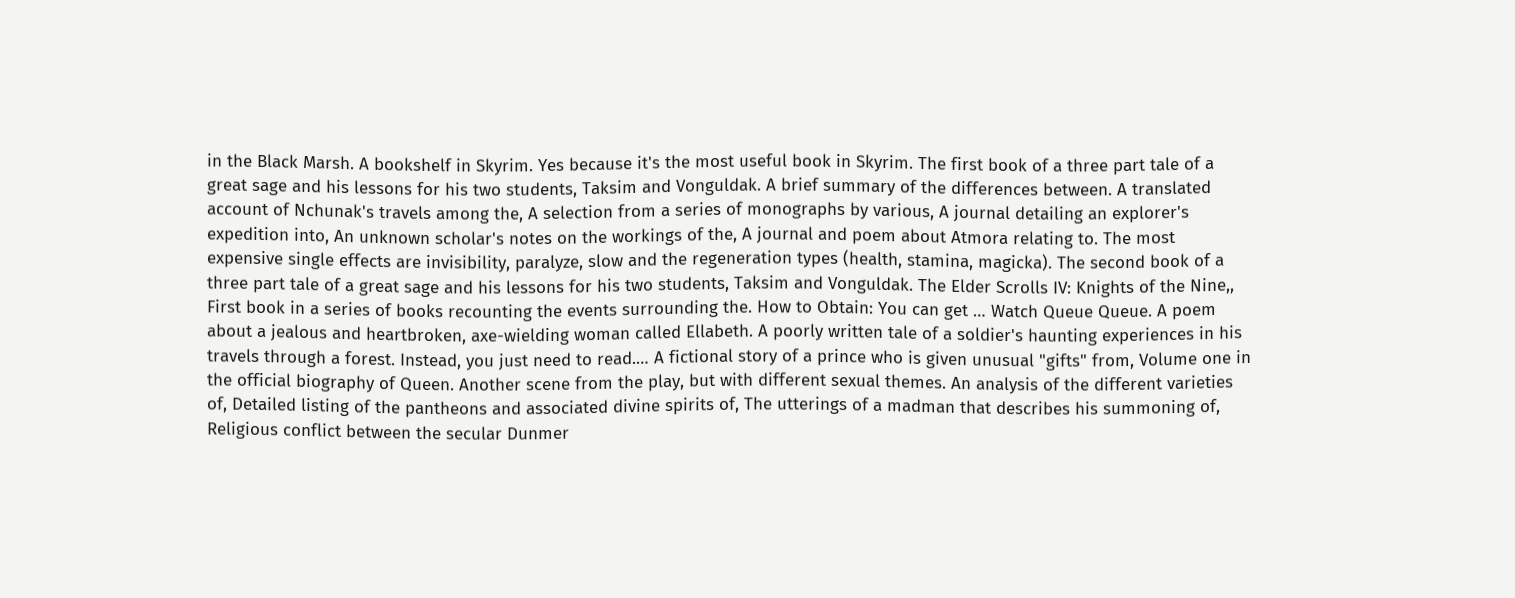in the Black Marsh. A bookshelf in Skyrim. Yes because it's the most useful book in Skyrim. The first book of a three part tale of a great sage and his lessons for his two students, Taksim and Vonguldak. A brief summary of the differences between. A translated account of Nchunak's travels among the, A selection from a series of monographs by various, A journal detailing an explorer's expedition into, An unknown scholar's notes on the workings of the, A journal and poem about Atmora relating to. The most expensive single effects are invisibility, paralyze, slow and the regeneration types (health, stamina, magicka). The second book of a three part tale of a great sage and his lessons for his two students, Taksim and Vonguldak. The Elder Scrolls IV: Knights of the Nine,, First book in a series of books recounting the events surrounding the. How to Obtain: You can get … Watch Queue Queue. A poem about a jealous and heartbroken, axe-wielding woman called Ellabeth. A poorly written tale of a soldier's haunting experiences in his travels through a forest. Instead, you just need to read.… A fictional story of a prince who is given unusual "gifts" from, Volume one in the official biography of Queen. Another scene from the play, but with different sexual themes. An analysis of the different varieties of, Detailed listing of the pantheons and associated divine spirits of, The utterings of a madman that describes his summoning of, Religious conflict between the secular Dunmer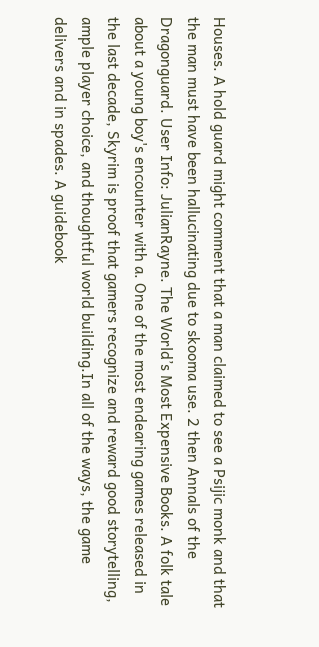Houses. A hold guard might comment that a man claimed to see a Psijic monk and that the man must have been hallucinating due to skooma use. 2 then Annals of the Dragonguard. User Info: JulianRayne. The World’s Most Expensive Books. A folk tale about a young boy's encounter with a. One of the most endearing games released in the last decade, Skyrim is proof that gamers recognize and reward good storytelling, ample player choice, and thoughtful world building.In all of the ways, the game delivers and in spades. A guidebook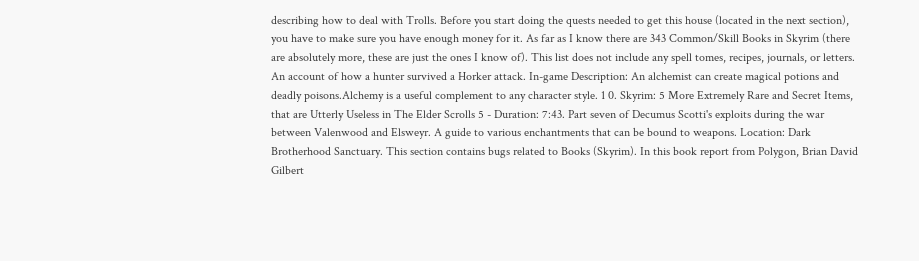describing how to deal with Trolls. Before you start doing the quests needed to get this house (located in the next section), you have to make sure you have enough money for it. As far as I know there are 343 Common/Skill Books in Skyrim (there are absolutely more, these are just the ones I know of). This list does not include any spell tomes, recipes, journals, or letters. An account of how a hunter survived a Horker attack. In-game Description: An alchemist can create magical potions and deadly poisons.Alchemy is a useful complement to any character style. 1 0. Skyrim: 5 More Extremely Rare and Secret Items, that are Utterly Useless in The Elder Scrolls 5 - Duration: 7:43. Part seven of Decumus Scotti's exploits during the war between Valenwood and Elsweyr. A guide to various enchantments that can be bound to weapons. Location: Dark Brotherhood Sanctuary. This section contains bugs related to Books (Skyrim). In this book report from Polygon, Brian David Gilbert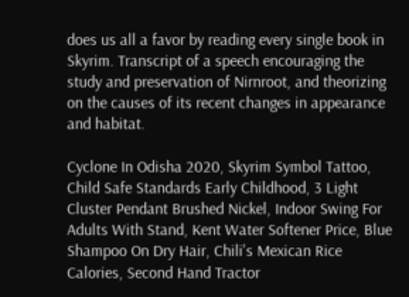does us all a favor by reading every single book in Skyrim. Transcript of a speech encouraging the study and preservation of Nirnroot, and theorizing on the causes of its recent changes in appearance and habitat.

Cyclone In Odisha 2020, Skyrim Symbol Tattoo, Child Safe Standards Early Childhood, 3 Light Cluster Pendant Brushed Nickel, Indoor Swing For Adults With Stand, Kent Water Softener Price, Blue Shampoo On Dry Hair, Chili's Mexican Rice Calories, Second Hand Tractor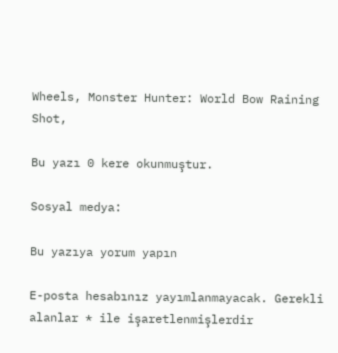Wheels, Monster Hunter: World Bow Raining Shot,

Bu yazı 0 kere okunmuştur.

Sosyal medya:

Bu yazıya yorum yapın

E-posta hesabınız yayımlanmayacak. Gerekli alanlar * ile işaretlenmişlerdir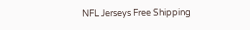NFL Jerseys Free Shipping